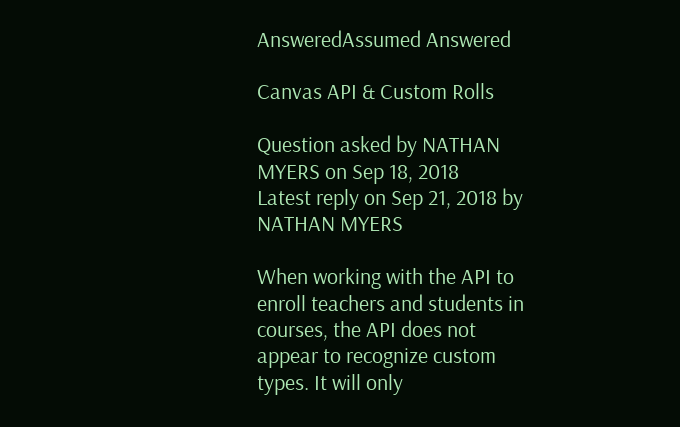AnsweredAssumed Answered

Canvas API & Custom Rolls

Question asked by NATHAN MYERS on Sep 18, 2018
Latest reply on Sep 21, 2018 by NATHAN MYERS

When working with the API to enroll teachers and students in courses, the API does not appear to recognize custom types. It will only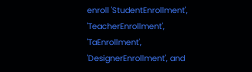enroll 'StudentEnrollment', 'TeacherEnrollment', 'TaEnrollment', 'DesignerEnrollment', and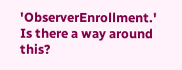'ObserverEnrollment.' Is there a way around this?